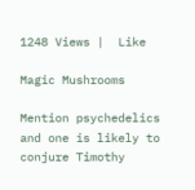1248 Views |  Like

Magic Mushrooms

Mention psychedelics and one is likely to conjure Timothy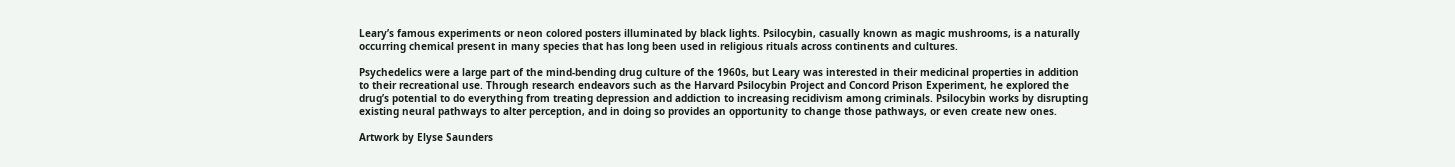Leary’s famous experiments or neon colored posters illuminated by black lights. Psilocybin, casually known as magic mushrooms, is a naturally occurring chemical present in many species that has long been used in religious rituals across continents and cultures.

Psychedelics were a large part of the mind-bending drug culture of the 1960s, but Leary was interested in their medicinal properties in addition to their recreational use. Through research endeavors such as the Harvard Psilocybin Project and Concord Prison Experiment, he explored the drug’s potential to do everything from treating depression and addiction to increasing recidivism among criminals. Psilocybin works by disrupting existing neural pathways to alter perception, and in doing so provides an opportunity to change those pathways, or even create new ones.

Artwork by Elyse Saunders